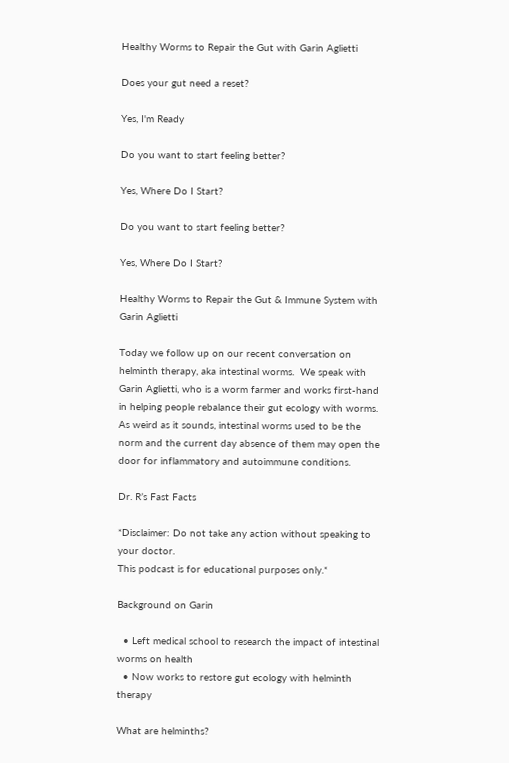Healthy Worms to Repair the Gut with Garin Aglietti

Does your gut need a reset?

Yes, I'm Ready

Do you want to start feeling better?

Yes, Where Do I Start?

Do you want to start feeling better?

Yes, Where Do I Start?

Healthy Worms to Repair the Gut & Immune System with Garin Aglietti

Today we follow up on our recent conversation on helminth therapy, aka intestinal worms.  We speak with Garin Aglietti, who is a worm farmer and works first-hand in helping people rebalance their gut ecology with worms.  As weird as it sounds, intestinal worms used to be the norm and the current day absence of them may open the door for inflammatory and autoimmune conditions.

Dr. R’s Fast Facts

*Disclaimer: Do not take any action without speaking to your doctor.
This podcast is for educational purposes only.*

Background on Garin

  • Left medical school to research the impact of intestinal worms on health
  • Now works to restore gut ecology with helminth therapy

What are helminths?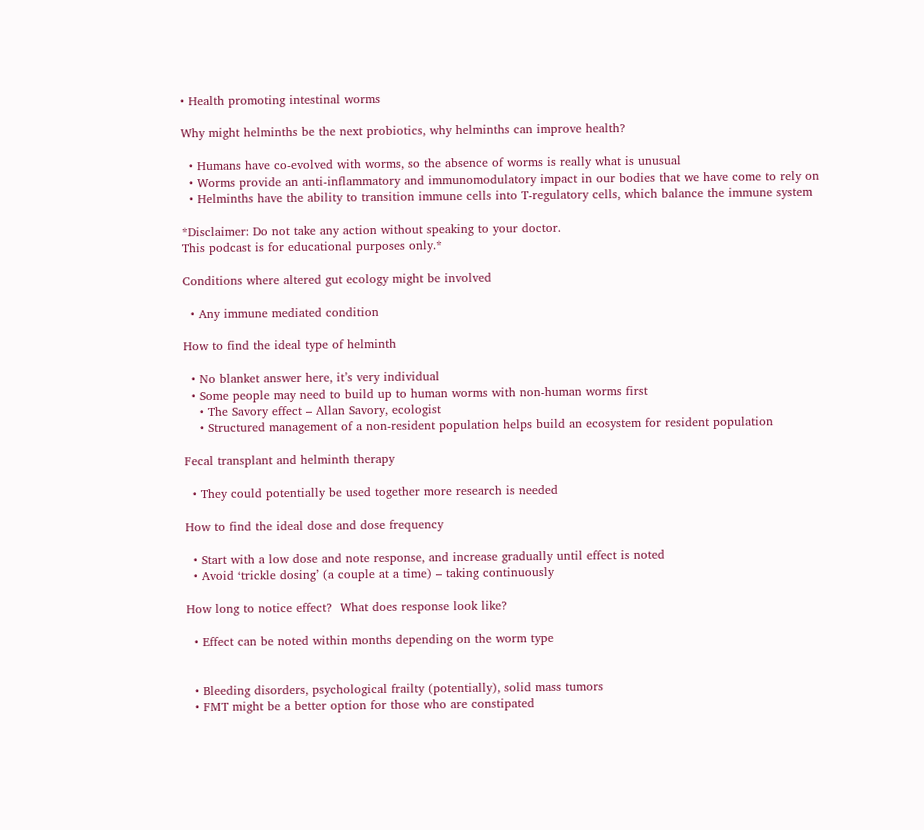• Health promoting intestinal worms

Why might helminths be the next probiotics, why helminths can improve health?

  • Humans have co-evolved with worms, so the absence of worms is really what is unusual
  • Worms provide an anti-inflammatory and immunomodulatory impact in our bodies that we have come to rely on
  • Helminths have the ability to transition immune cells into T-regulatory cells, which balance the immune system

*Disclaimer: Do not take any action without speaking to your doctor.
This podcast is for educational purposes only.*

Conditions where altered gut ecology might be involved

  • Any immune mediated condition

How to find the ideal type of helminth

  • No blanket answer here, it’s very individual
  • Some people may need to build up to human worms with non-human worms first
    • The Savory effect – Allan Savory, ecologist
    • Structured management of a non-resident population helps build an ecosystem for resident population

Fecal transplant and helminth therapy

  • They could potentially be used together more research is needed

How to find the ideal dose and dose frequency

  • Start with a low dose and note response, and increase gradually until effect is noted
  • Avoid ‘trickle dosing’ (a couple at a time) – taking continuously

How long to notice effect?  What does response look like?

  • Effect can be noted within months depending on the worm type


  • Bleeding disorders, psychological frailty (potentially), solid mass tumors
  • FMT might be a better option for those who are constipated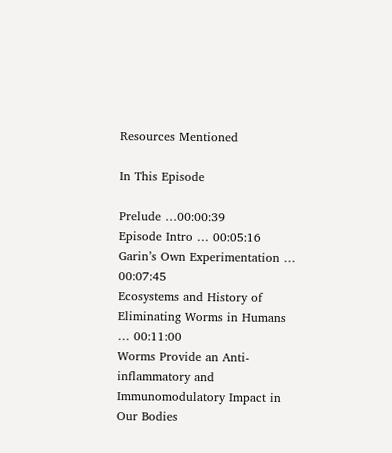Resources Mentioned

In This Episode

Prelude …00:00:39
Episode Intro … 00:05:16
Garin’s Own Experimentation … 00:07:45
Ecosystems and History of Eliminating Worms in Humans … 00:11:00
Worms Provide an Anti-inflammatory and Immunomodulatory Impact in Our Bodies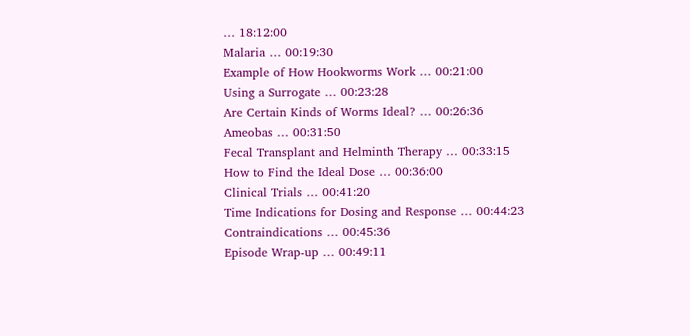… 18:12:00
Malaria … 00:19:30
Example of How Hookworms Work … 00:21:00
Using a Surrogate … 00:23:28
Are Certain Kinds of Worms Ideal? … 00:26:36
Ameobas … 00:31:50
Fecal Transplant and Helminth Therapy … 00:33:15
How to Find the Ideal Dose … 00:36:00
Clinical Trials … 00:41:20
Time Indications for Dosing and Response … 00:44:23
Contraindications … 00:45:36
Episode Wrap-up … 00:49:11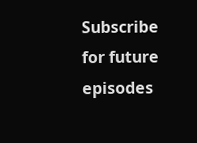Subscribe for future episodes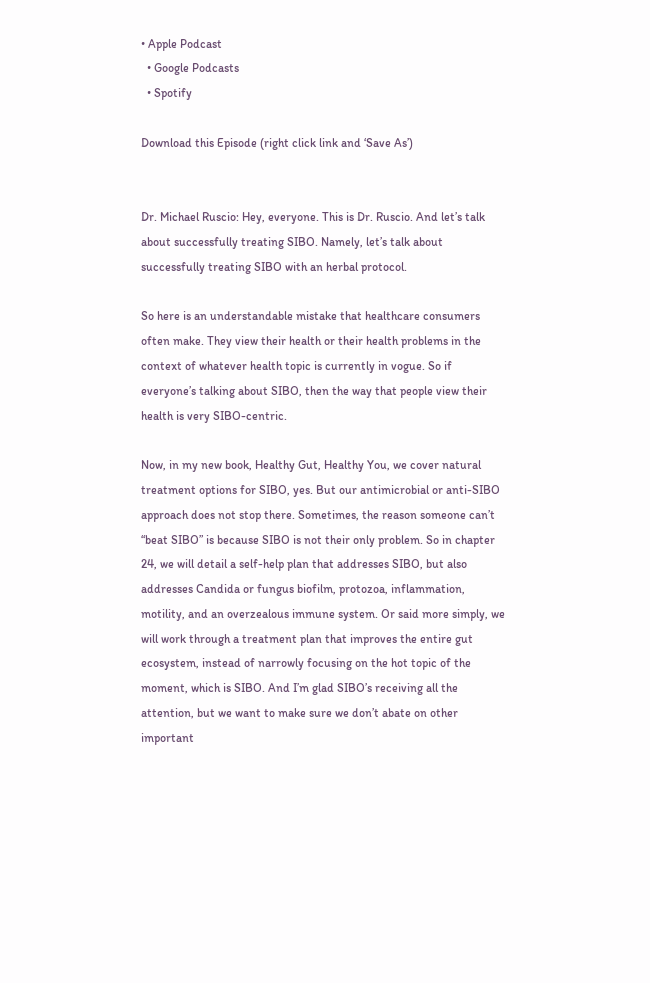• Apple Podcast
  • Google Podcasts
  • Spotify

Download this Episode (right click link and ‘Save As’)


Dr. Michael Ruscio: Hey, everyone. This is Dr. Ruscio. And let’s talk about successfully treating SIBO. Namely, let’s talk about successfully treating SIBO with an herbal protocol.

So here is an understandable mistake that healthcare consumers often make. They view their health or their health problems in the context of whatever health topic is currently in vogue. So if everyone’s talking about SIBO, then the way that people view their health is very SIBO-centric.

Now, in my new book, Healthy Gut, Healthy You, we cover natural treatment options for SIBO, yes. But our antimicrobial or anti-SIBO approach does not stop there. Sometimes, the reason someone can’t “beat SIBO” is because SIBO is not their only problem. So in chapter 24, we will detail a self-help plan that addresses SIBO, but also addresses Candida or fungus biofilm, protozoa, inflammation, motility, and an overzealous immune system. Or said more simply, we will work through a treatment plan that improves the entire gut ecosystem, instead of narrowly focusing on the hot topic of the moment, which is SIBO. And I’m glad SIBO’s receiving all the attention, but we want to make sure we don’t abate on other important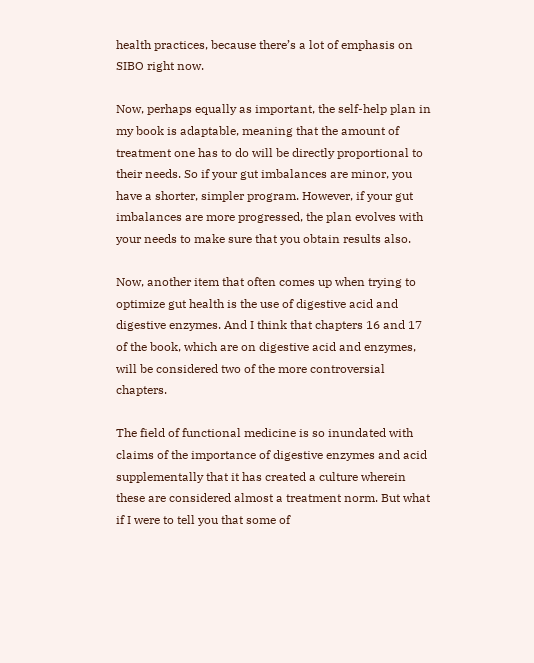health practices, because there’s a lot of emphasis on SIBO right now.

Now, perhaps equally as important, the self-help plan in my book is adaptable, meaning that the amount of treatment one has to do will be directly proportional to their needs. So if your gut imbalances are minor, you have a shorter, simpler program. However, if your gut imbalances are more progressed, the plan evolves with your needs to make sure that you obtain results also.

Now, another item that often comes up when trying to optimize gut health is the use of digestive acid and digestive enzymes. And I think that chapters 16 and 17 of the book, which are on digestive acid and enzymes, will be considered two of the more controversial chapters.

The field of functional medicine is so inundated with claims of the importance of digestive enzymes and acid supplementally that it has created a culture wherein these are considered almost a treatment norm. But what if I were to tell you that some of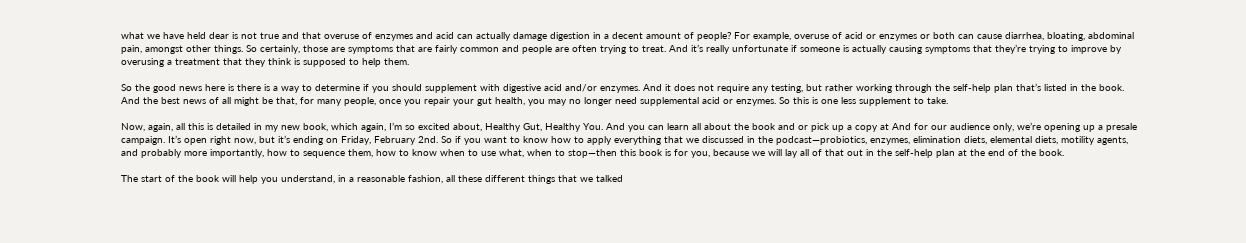what we have held dear is not true and that overuse of enzymes and acid can actually damage digestion in a decent amount of people? For example, overuse of acid or enzymes or both can cause diarrhea, bloating, abdominal pain, amongst other things. So certainly, those are symptoms that are fairly common and people are often trying to treat. And it’s really unfortunate if someone is actually causing symptoms that they’re trying to improve by overusing a treatment that they think is supposed to help them.

So the good news here is there is a way to determine if you should supplement with digestive acid and/or enzymes. And it does not require any testing, but rather working through the self-help plan that’s listed in the book. And the best news of all might be that, for many people, once you repair your gut health, you may no longer need supplemental acid or enzymes. So this is one less supplement to take.

Now, again, all this is detailed in my new book, which again, I’m so excited about, Healthy Gut, Healthy You. And you can learn all about the book and or pick up a copy at And for our audience only, we’re opening up a presale campaign. It’s open right now, but it’s ending on Friday, February 2nd. So if you want to know how to apply everything that we discussed in the podcast—probiotics, enzymes, elimination diets, elemental diets, motility agents, and probably more importantly, how to sequence them, how to know when to use what, when to stop—then this book is for you, because we will lay all of that out in the self-help plan at the end of the book.

The start of the book will help you understand, in a reasonable fashion, all these different things that we talked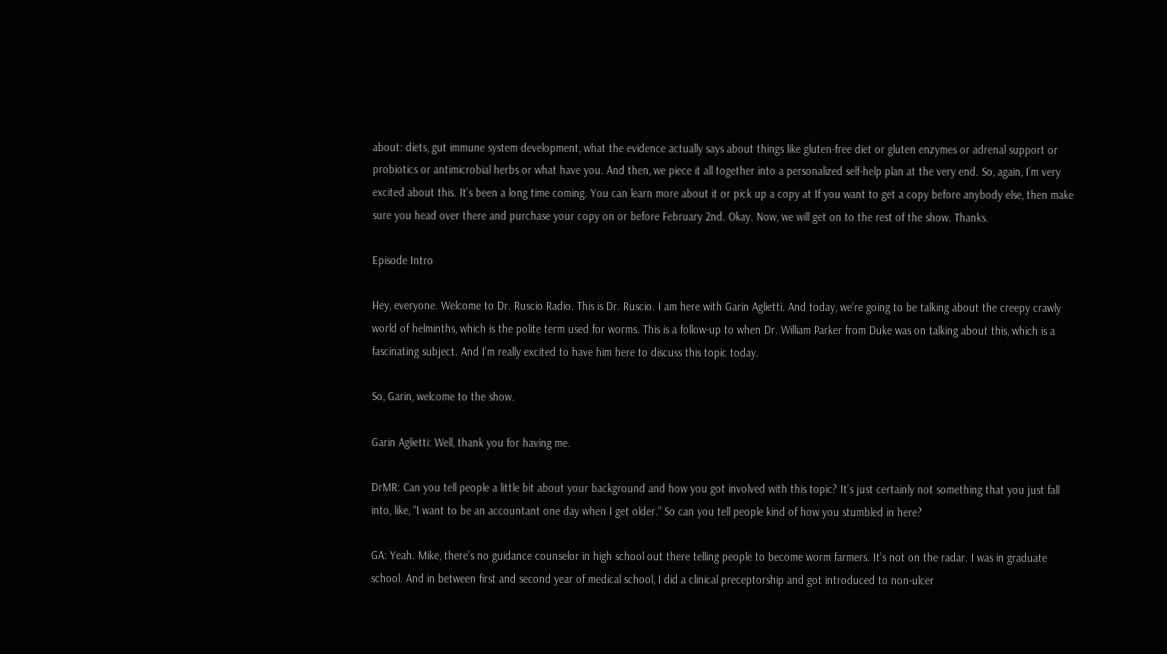about: diets, gut immune system development, what the evidence actually says about things like gluten-free diet or gluten enzymes or adrenal support or probiotics or antimicrobial herbs or what have you. And then, we piece it all together into a personalized self-help plan at the very end. So, again, I’m very excited about this. It’s been a long time coming. You can learn more about it or pick up a copy at If you want to get a copy before anybody else, then make sure you head over there and purchase your copy on or before February 2nd. Okay. Now, we will get on to the rest of the show. Thanks.

Episode Intro

Hey, everyone. Welcome to Dr. Ruscio Radio. This is Dr. Ruscio. I am here with Garin Aglietti. And today, we’re going to be talking about the creepy crawly world of helminths, which is the polite term used for worms. This is a follow-up to when Dr. William Parker from Duke was on talking about this, which is a fascinating subject. And I’m really excited to have him here to discuss this topic today.

So, Garin, welcome to the show.

Garin Aglietti: Well, thank you for having me.

DrMR: Can you tell people a little bit about your background and how you got involved with this topic? It’s just certainly not something that you just fall into, like, “I want to be an accountant one day when I get older.” So can you tell people kind of how you stumbled in here?

GA: Yeah. Mike, there’s no guidance counselor in high school out there telling people to become worm farmers. It’s not on the radar. I was in graduate school. And in between first and second year of medical school, I did a clinical preceptorship and got introduced to non-ulcer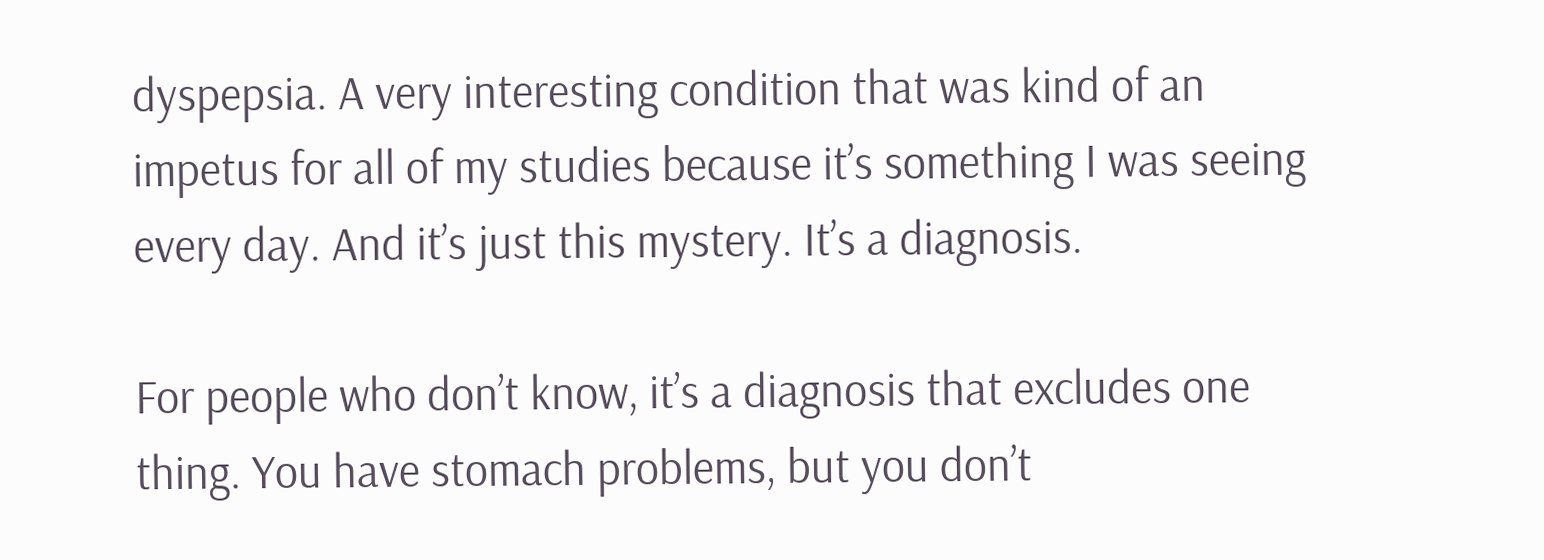dyspepsia. A very interesting condition that was kind of an impetus for all of my studies because it’s something I was seeing every day. And it’s just this mystery. It’s a diagnosis.

For people who don’t know, it’s a diagnosis that excludes one thing. You have stomach problems, but you don’t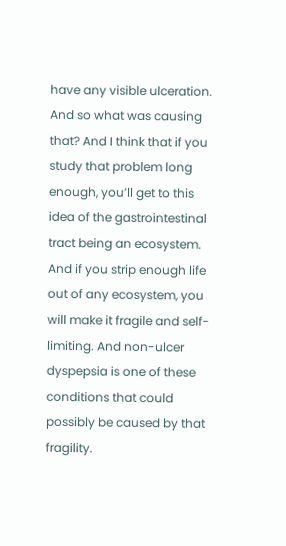have any visible ulceration. And so what was causing that? And I think that if you study that problem long enough, you’ll get to this idea of the gastrointestinal tract being an ecosystem. And if you strip enough life out of any ecosystem, you will make it fragile and self-limiting. And non-ulcer dyspepsia is one of these conditions that could possibly be caused by that fragility.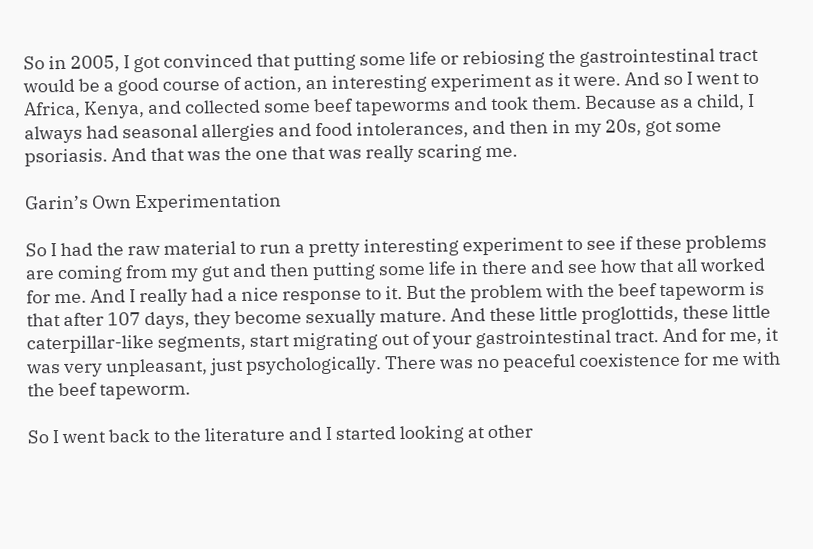So in 2005, I got convinced that putting some life or rebiosing the gastrointestinal tract would be a good course of action, an interesting experiment as it were. And so I went to Africa, Kenya, and collected some beef tapeworms and took them. Because as a child, I always had seasonal allergies and food intolerances, and then in my 20s, got some psoriasis. And that was the one that was really scaring me.

Garin’s Own Experimentation

So I had the raw material to run a pretty interesting experiment to see if these problems are coming from my gut and then putting some life in there and see how that all worked for me. And I really had a nice response to it. But the problem with the beef tapeworm is that after 107 days, they become sexually mature. And these little proglottids, these little caterpillar-like segments, start migrating out of your gastrointestinal tract. And for me, it was very unpleasant, just psychologically. There was no peaceful coexistence for me with the beef tapeworm.

So I went back to the literature and I started looking at other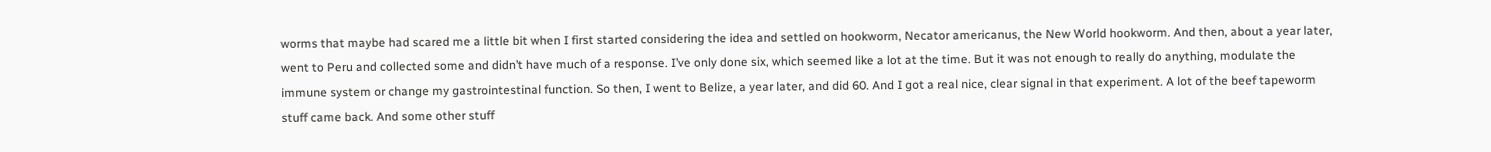worms that maybe had scared me a little bit when I first started considering the idea and settled on hookworm, Necator americanus, the New World hookworm. And then, about a year later, went to Peru and collected some and didn’t have much of a response. I’ve only done six, which seemed like a lot at the time. But it was not enough to really do anything, modulate the immune system or change my gastrointestinal function. So then, I went to Belize, a year later, and did 60. And I got a real nice, clear signal in that experiment. A lot of the beef tapeworm stuff came back. And some other stuff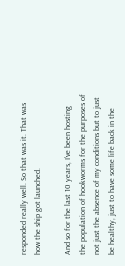responded really well. So that was it. That was how the ship got launched.

And so for the last 10 years, I’ve been hosting the population of hookworms for the purposes of not just the absence of my conditions but to just be healthy, just to have some life back in the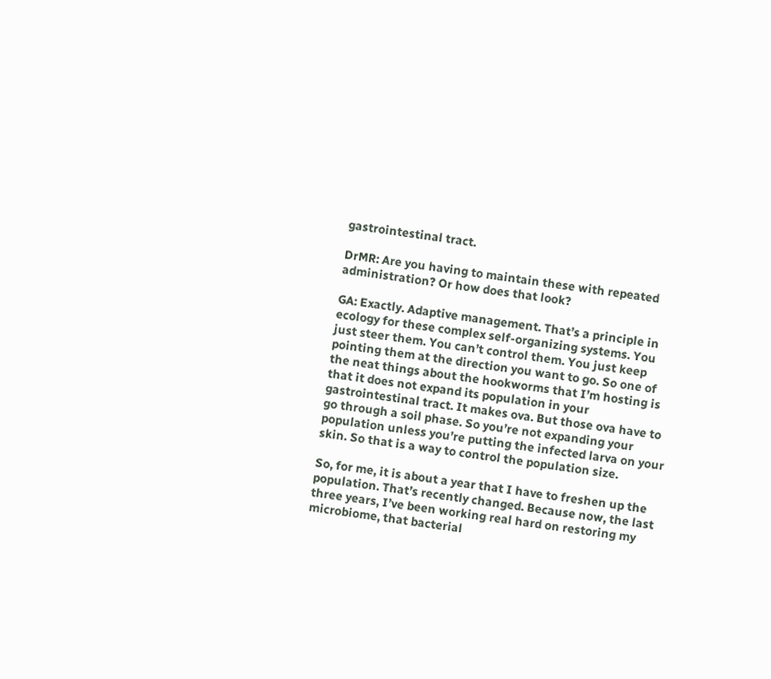gastrointestinal tract.

DrMR: Are you having to maintain these with repeated administration? Or how does that look?

GA: Exactly. Adaptive management. That’s a principle in ecology for these complex self-organizing systems. You just steer them. You can’t control them. You just keep pointing them at the direction you want to go. So one of the neat things about the hookworms that I’m hosting is that it does not expand its population in your gastrointestinal tract. It makes ova. But those ova have to go through a soil phase. So you’re not expanding your population unless you’re putting the infected larva on your skin. So that is a way to control the population size.

So, for me, it is about a year that I have to freshen up the population. That’s recently changed. Because now, the last three years, I’ve been working real hard on restoring my microbiome, that bacterial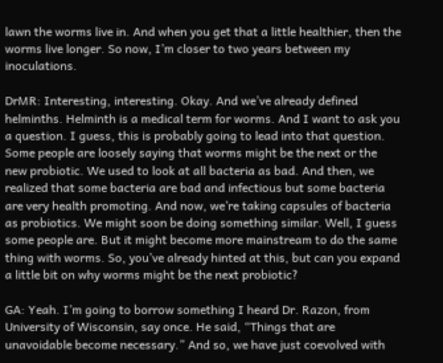lawn the worms live in. And when you get that a little healthier, then the worms live longer. So now, I’m closer to two years between my inoculations.

DrMR: Interesting, interesting. Okay. And we’ve already defined helminths. Helminth is a medical term for worms. And I want to ask you a question. I guess, this is probably going to lead into that question. Some people are loosely saying that worms might be the next or the new probiotic. We used to look at all bacteria as bad. And then, we realized that some bacteria are bad and infectious but some bacteria are very health promoting. And now, we’re taking capsules of bacteria as probiotics. We might soon be doing something similar. Well, I guess some people are. But it might become more mainstream to do the same thing with worms. So, you’ve already hinted at this, but can you expand a little bit on why worms might be the next probiotic?

GA: Yeah. I’m going to borrow something I heard Dr. Razon, from University of Wisconsin, say once. He said, “Things that are unavoidable become necessary.” And so, we have just coevolved with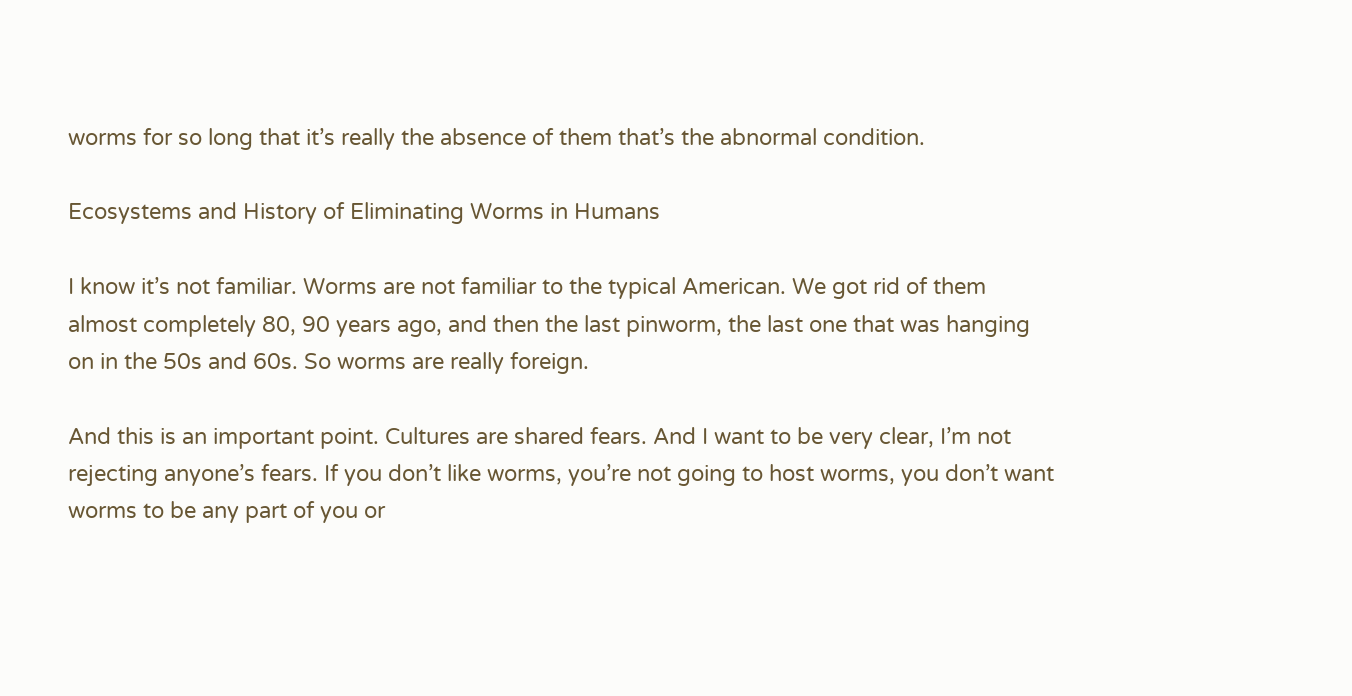worms for so long that it’s really the absence of them that’s the abnormal condition.

Ecosystems and History of Eliminating Worms in Humans

I know it’s not familiar. Worms are not familiar to the typical American. We got rid of them almost completely 80, 90 years ago, and then the last pinworm, the last one that was hanging on in the 50s and 60s. So worms are really foreign.

And this is an important point. Cultures are shared fears. And I want to be very clear, I’m not rejecting anyone’s fears. If you don’t like worms, you’re not going to host worms, you don’t want worms to be any part of you or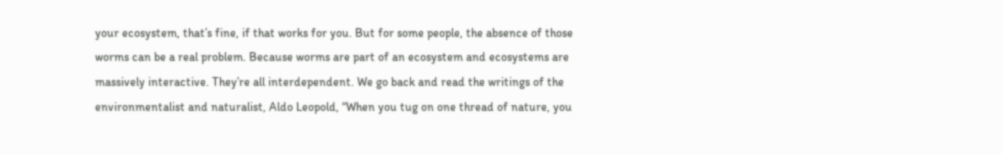your ecosystem, that’s fine, if that works for you. But for some people, the absence of those worms can be a real problem. Because worms are part of an ecosystem and ecosystems are massively interactive. They’re all interdependent. We go back and read the writings of the environmentalist and naturalist, Aldo Leopold, “When you tug on one thread of nature, you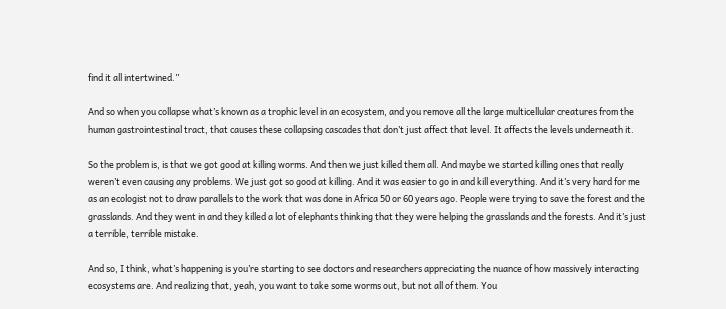find it all intertwined.”

And so when you collapse what’s known as a trophic level in an ecosystem, and you remove all the large multicellular creatures from the human gastrointestinal tract, that causes these collapsing cascades that don’t just affect that level. It affects the levels underneath it.

So the problem is, is that we got good at killing worms. And then we just killed them all. And maybe we started killing ones that really weren’t even causing any problems. We just got so good at killing. And it was easier to go in and kill everything. And it’s very hard for me as an ecologist not to draw parallels to the work that was done in Africa 50 or 60 years ago. People were trying to save the forest and the grasslands. And they went in and they killed a lot of elephants thinking that they were helping the grasslands and the forests. And it’s just a terrible, terrible mistake.

And so, I think, what’s happening is you’re starting to see doctors and researchers appreciating the nuance of how massively interacting ecosystems are. And realizing that, yeah, you want to take some worms out, but not all of them. You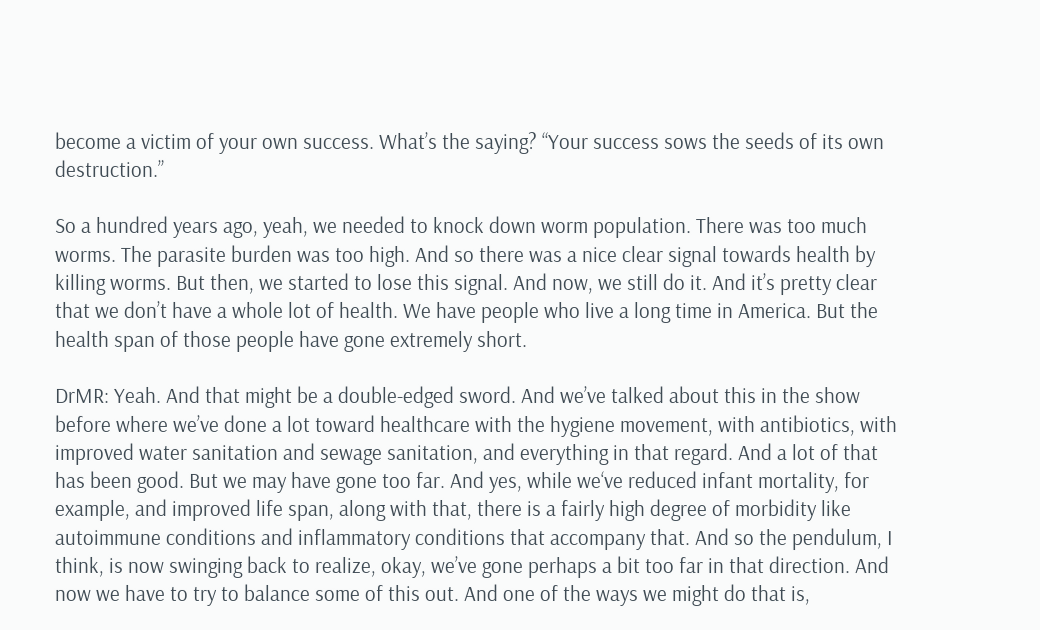become a victim of your own success. What’s the saying? “Your success sows the seeds of its own destruction.”

So a hundred years ago, yeah, we needed to knock down worm population. There was too much worms. The parasite burden was too high. And so there was a nice clear signal towards health by killing worms. But then, we started to lose this signal. And now, we still do it. And it’s pretty clear that we don’t have a whole lot of health. We have people who live a long time in America. But the health span of those people have gone extremely short.

DrMR: Yeah. And that might be a double-edged sword. And we’ve talked about this in the show before where we’ve done a lot toward healthcare with the hygiene movement, with antibiotics, with improved water sanitation and sewage sanitation, and everything in that regard. And a lot of that has been good. But we may have gone too far. And yes, while we‘ve reduced infant mortality, for example, and improved life span, along with that, there is a fairly high degree of morbidity like autoimmune conditions and inflammatory conditions that accompany that. And so the pendulum, I think, is now swinging back to realize, okay, we’ve gone perhaps a bit too far in that direction. And now we have to try to balance some of this out. And one of the ways we might do that is,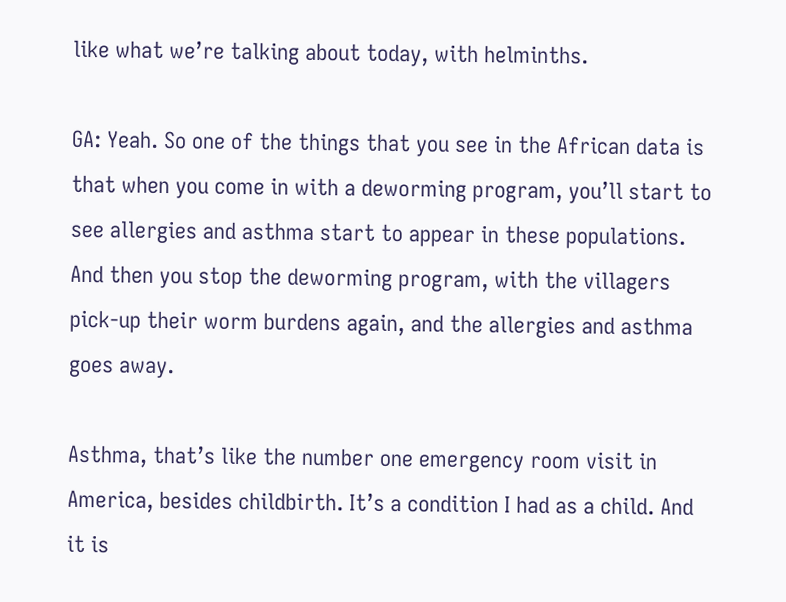like what we’re talking about today, with helminths.

GA: Yeah. So one of the things that you see in the African data is that when you come in with a deworming program, you’ll start to see allergies and asthma start to appear in these populations. And then you stop the deworming program, with the villagers pick-up their worm burdens again, and the allergies and asthma goes away.

Asthma, that’s like the number one emergency room visit in America, besides childbirth. It’s a condition I had as a child. And it is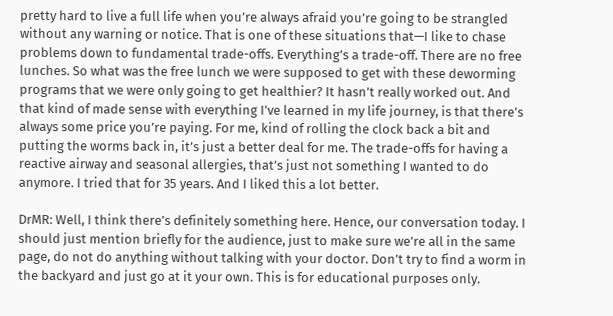pretty hard to live a full life when you’re always afraid you’re going to be strangled without any warning or notice. That is one of these situations that—I like to chase problems down to fundamental trade-offs. Everything’s a trade-off. There are no free lunches. So what was the free lunch we were supposed to get with these deworming programs that we were only going to get healthier? It hasn’t really worked out. And that kind of made sense with everything I’ve learned in my life journey, is that there’s always some price you’re paying. For me, kind of rolling the clock back a bit and putting the worms back in, it’s just a better deal for me. The trade-offs for having a reactive airway and seasonal allergies, that’s just not something I wanted to do anymore. I tried that for 35 years. And I liked this a lot better.

DrMR: Well, I think there’s definitely something here. Hence, our conversation today. I should just mention briefly for the audience, just to make sure we’re all in the same page, do not do anything without talking with your doctor. Don’t try to find a worm in the backyard and just go at it your own. This is for educational purposes only.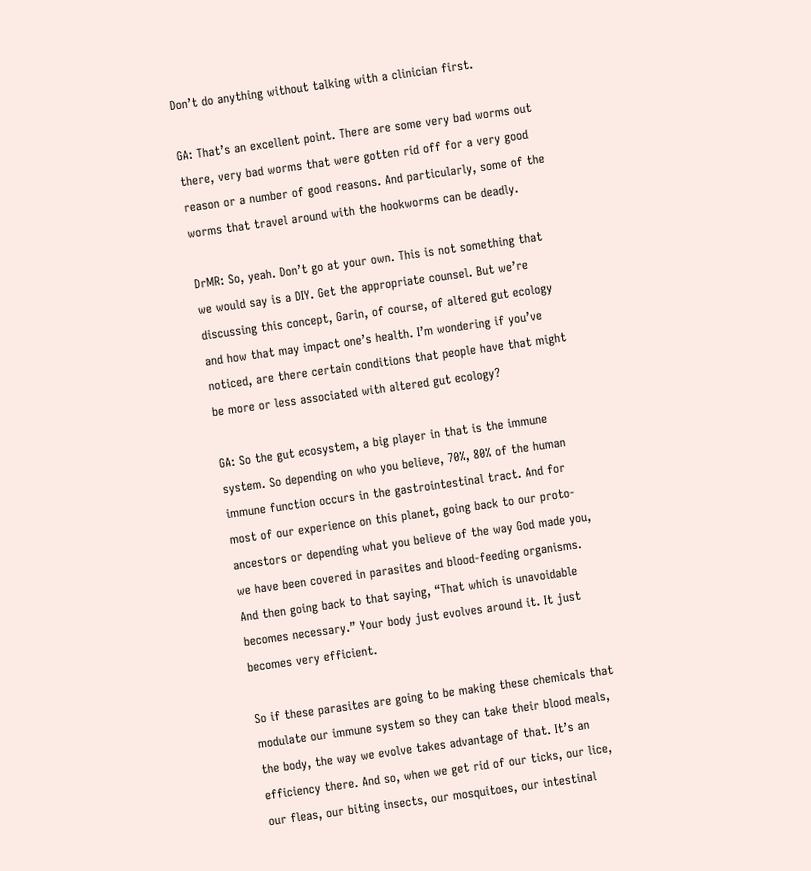Don’t do anything without talking with a clinician first.

GA: That’s an excellent point. There are some very bad worms out there, very bad worms that were gotten rid off for a very good reason or a number of good reasons. And particularly, some of the worms that travel around with the hookworms can be deadly.

DrMR: So, yeah. Don’t go at your own. This is not something that we would say is a DIY. Get the appropriate counsel. But we’re discussing this concept, Garin, of course, of altered gut ecology and how that may impact one’s health. I’m wondering if you’ve noticed, are there certain conditions that people have that might be more or less associated with altered gut ecology?

GA: So the gut ecosystem, a big player in that is the immune system. So depending on who you believe, 70%, 80% of the human immune function occurs in the gastrointestinal tract. And for most of our experience on this planet, going back to our proto-ancestors or depending what you believe of the way God made you, we have been covered in parasites and blood-feeding organisms. And then going back to that saying, “That which is unavoidable becomes necessary.” Your body just evolves around it. It just becomes very efficient.

So if these parasites are going to be making these chemicals that modulate our immune system so they can take their blood meals, the body, the way we evolve takes advantage of that. It’s an efficiency there. And so, when we get rid of our ticks, our lice, our fleas, our biting insects, our mosquitoes, our intestinal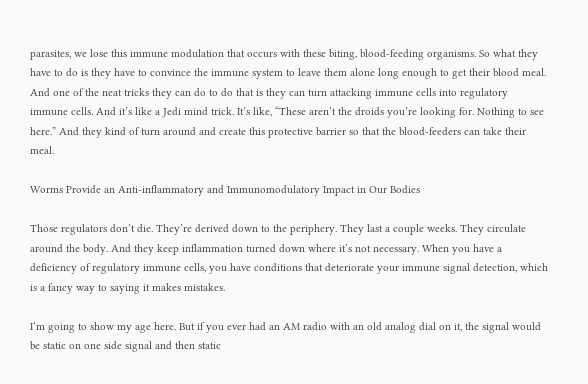parasites, we lose this immune modulation that occurs with these biting, blood-feeding organisms. So what they have to do is they have to convince the immune system to leave them alone long enough to get their blood meal. And one of the neat tricks they can do to do that is they can turn attacking immune cells into regulatory immune cells. And it’s like a Jedi mind trick. It’s like, “These aren’t the droids you’re looking for. Nothing to see here.” And they kind of turn around and create this protective barrier so that the blood-feeders can take their meal.

Worms Provide an Anti-inflammatory and Immunomodulatory Impact in Our Bodies

Those regulators don’t die. They’re derived down to the periphery. They last a couple weeks. They circulate around the body. And they keep inflammation turned down where it’s not necessary. When you have a deficiency of regulatory immune cells, you have conditions that deteriorate your immune signal detection, which is a fancy way to saying it makes mistakes.

I’m going to show my age here. But if you ever had an AM radio with an old analog dial on it, the signal would be static on one side signal and then static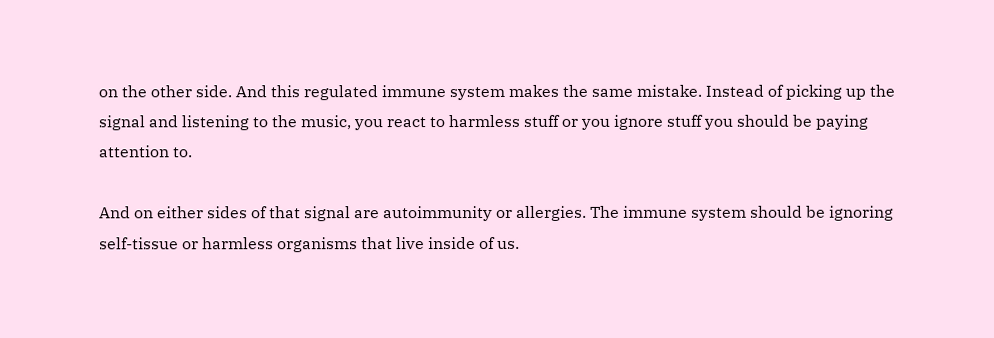on the other side. And this regulated immune system makes the same mistake. Instead of picking up the signal and listening to the music, you react to harmless stuff or you ignore stuff you should be paying attention to.

And on either sides of that signal are autoimmunity or allergies. The immune system should be ignoring self-tissue or harmless organisms that live inside of us.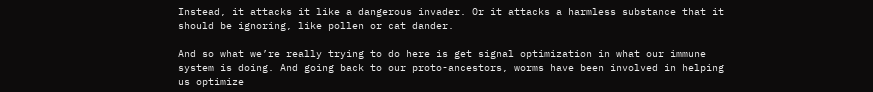Instead, it attacks it like a dangerous invader. Or it attacks a harmless substance that it should be ignoring, like pollen or cat dander.

And so what we’re really trying to do here is get signal optimization in what our immune system is doing. And going back to our proto-ancestors, worms have been involved in helping us optimize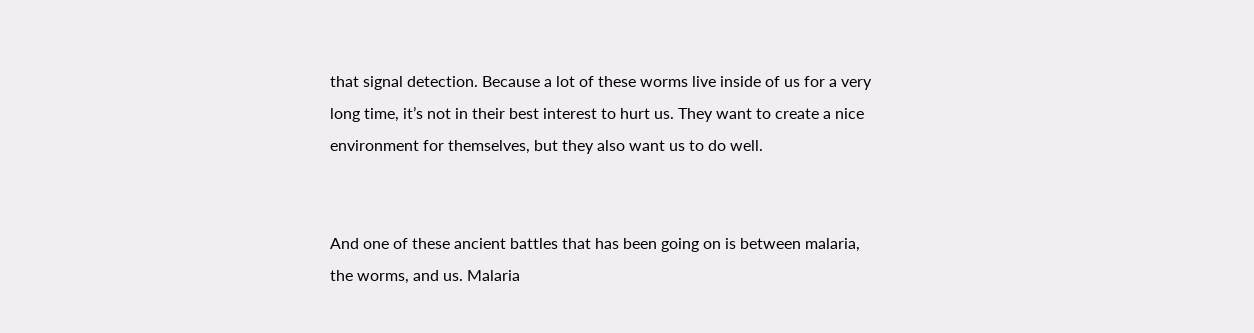that signal detection. Because a lot of these worms live inside of us for a very long time, it’s not in their best interest to hurt us. They want to create a nice environment for themselves, but they also want us to do well.


And one of these ancient battles that has been going on is between malaria, the worms, and us. Malaria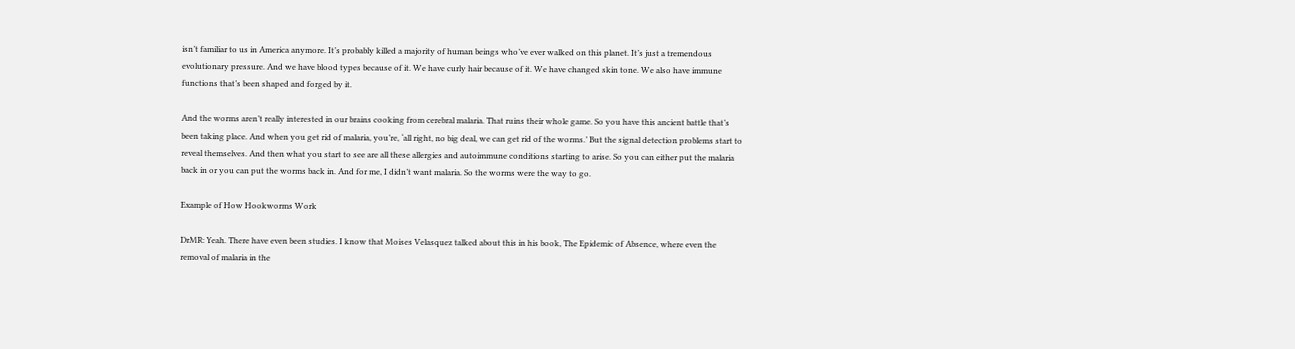isn’t familiar to us in America anymore. It’s probably killed a majority of human beings who’ve ever walked on this planet. It’s just a tremendous evolutionary pressure. And we have blood types because of it. We have curly hair because of it. We have changed skin tone. We also have immune functions that’s been shaped and forged by it.

And the worms aren’t really interested in our brains cooking from cerebral malaria. That ruins their whole game. So you have this ancient battle that’s been taking place. And when you get rid of malaria, you’re, ‘all right, no big deal, we can get rid of the worms.’ But the signal detection problems start to reveal themselves. And then what you start to see are all these allergies and autoimmune conditions starting to arise. So you can either put the malaria back in or you can put the worms back in. And for me, I didn’t want malaria. So the worms were the way to go.

Example of How Hookworms Work

DrMR: Yeah. There have even been studies. I know that Moises Velasquez talked about this in his book, The Epidemic of Absence, where even the removal of malaria in the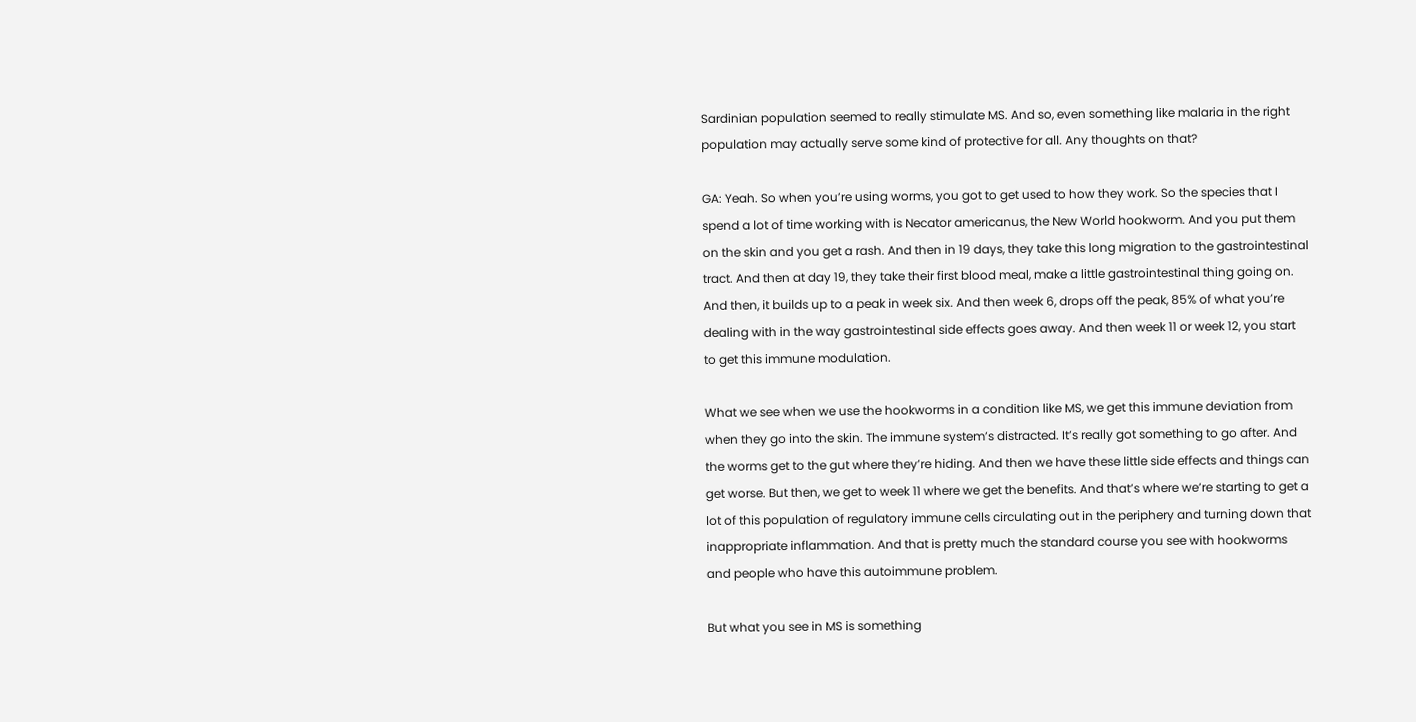Sardinian population seemed to really stimulate MS. And so, even something like malaria in the right population may actually serve some kind of protective for all. Any thoughts on that?

GA: Yeah. So when you’re using worms, you got to get used to how they work. So the species that I spend a lot of time working with is Necator americanus, the New World hookworm. And you put them on the skin and you get a rash. And then in 19 days, they take this long migration to the gastrointestinal tract. And then at day 19, they take their first blood meal, make a little gastrointestinal thing going on. And then, it builds up to a peak in week six. And then week 6, drops off the peak, 85% of what you’re dealing with in the way gastrointestinal side effects goes away. And then week 11 or week 12, you start to get this immune modulation.

What we see when we use the hookworms in a condition like MS, we get this immune deviation from when they go into the skin. The immune system’s distracted. It’s really got something to go after. And the worms get to the gut where they’re hiding. And then we have these little side effects and things can get worse. But then, we get to week 11 where we get the benefits. And that’s where we’re starting to get a lot of this population of regulatory immune cells circulating out in the periphery and turning down that inappropriate inflammation. And that is pretty much the standard course you see with hookworms and people who have this autoimmune problem.

But what you see in MS is something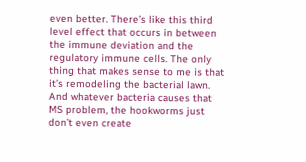even better. There’s like this third level effect that occurs in between the immune deviation and the regulatory immune cells. The only thing that makes sense to me is that it’s remodeling the bacterial lawn. And whatever bacteria causes that MS problem, the hookworms just don’t even create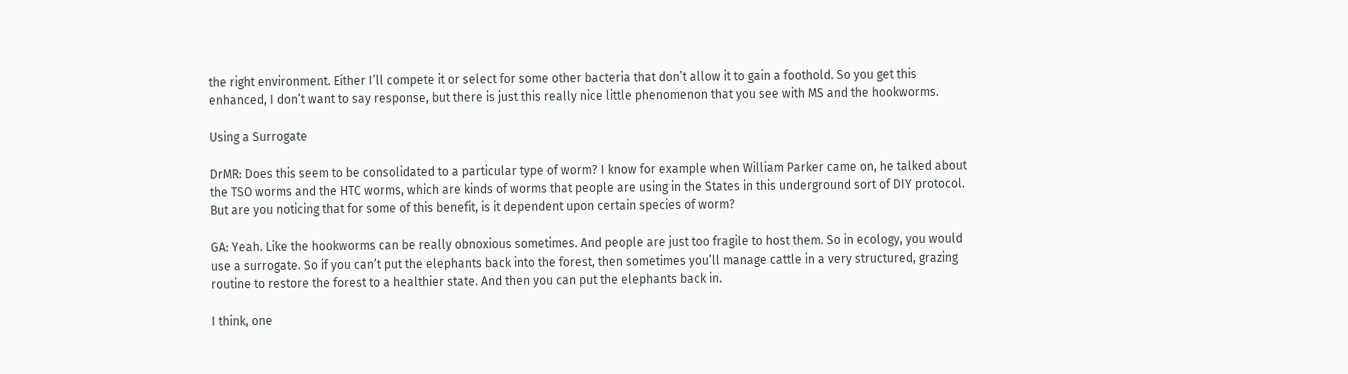the right environment. Either I’ll compete it or select for some other bacteria that don’t allow it to gain a foothold. So you get this enhanced, I don’t want to say response, but there is just this really nice little phenomenon that you see with MS and the hookworms.

Using a Surrogate

DrMR: Does this seem to be consolidated to a particular type of worm? I know for example when William Parker came on, he talked about the TSO worms and the HTC worms, which are kinds of worms that people are using in the States in this underground sort of DIY protocol. But are you noticing that for some of this benefit, is it dependent upon certain species of worm?

GA: Yeah. Like the hookworms can be really obnoxious sometimes. And people are just too fragile to host them. So in ecology, you would use a surrogate. So if you can’t put the elephants back into the forest, then sometimes you’ll manage cattle in a very structured, grazing routine to restore the forest to a healthier state. And then you can put the elephants back in.

I think, one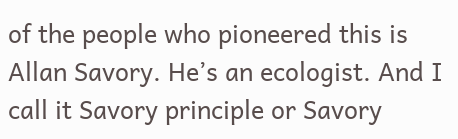of the people who pioneered this is Allan Savory. He’s an ecologist. And I call it Savory principle or Savory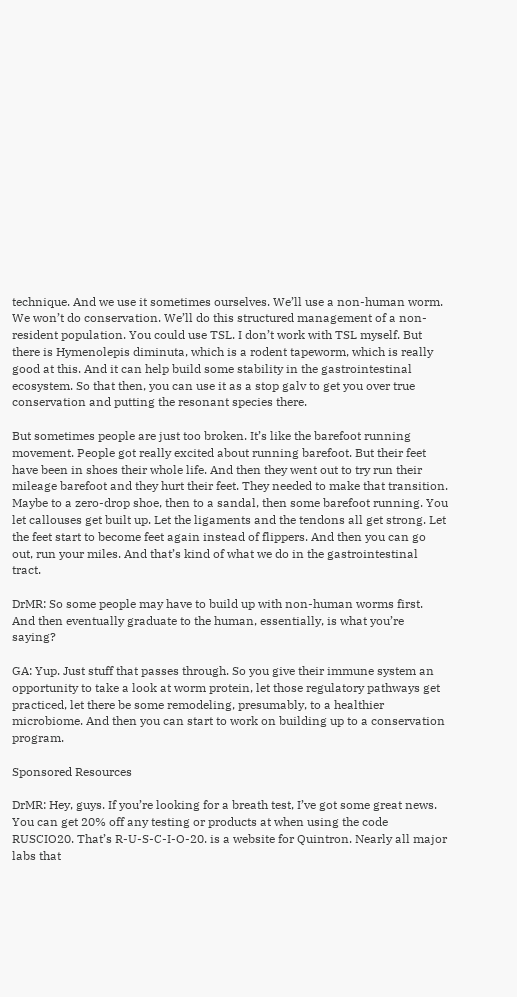technique. And we use it sometimes ourselves. We’ll use a non-human worm. We won’t do conservation. We’ll do this structured management of a non-resident population. You could use TSL. I don’t work with TSL myself. But there is Hymenolepis diminuta, which is a rodent tapeworm, which is really good at this. And it can help build some stability in the gastrointestinal ecosystem. So that then, you can use it as a stop galv to get you over true conservation and putting the resonant species there.

But sometimes people are just too broken. It’s like the barefoot running movement. People got really excited about running barefoot. But their feet have been in shoes their whole life. And then they went out to try run their mileage barefoot and they hurt their feet. They needed to make that transition. Maybe to a zero-drop shoe, then to a sandal, then some barefoot running. You let callouses get built up. Let the ligaments and the tendons all get strong. Let the feet start to become feet again instead of flippers. And then you can go out, run your miles. And that’s kind of what we do in the gastrointestinal tract.

DrMR: So some people may have to build up with non-human worms first. And then eventually graduate to the human, essentially, is what you’re saying?

GA: Yup. Just stuff that passes through. So you give their immune system an opportunity to take a look at worm protein, let those regulatory pathways get practiced, let there be some remodeling, presumably, to a healthier microbiome. And then you can start to work on building up to a conservation program.

Sponsored Resources

DrMR: Hey, guys. If you’re looking for a breath test, I’ve got some great news. You can get 20% off any testing or products at when using the code RUSCIO20. That’s R-U-S-C-I-O-20. is a website for Quintron. Nearly all major labs that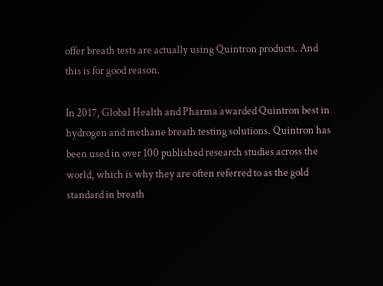offer breath tests are actually using Quintron products. And this is for good reason.

In 2017, Global Health and Pharma awarded Quintron best in hydrogen and methane breath testing solutions. Quintron has been used in over 100 published research studies across the world, which is why they are often referred to as the gold standard in breath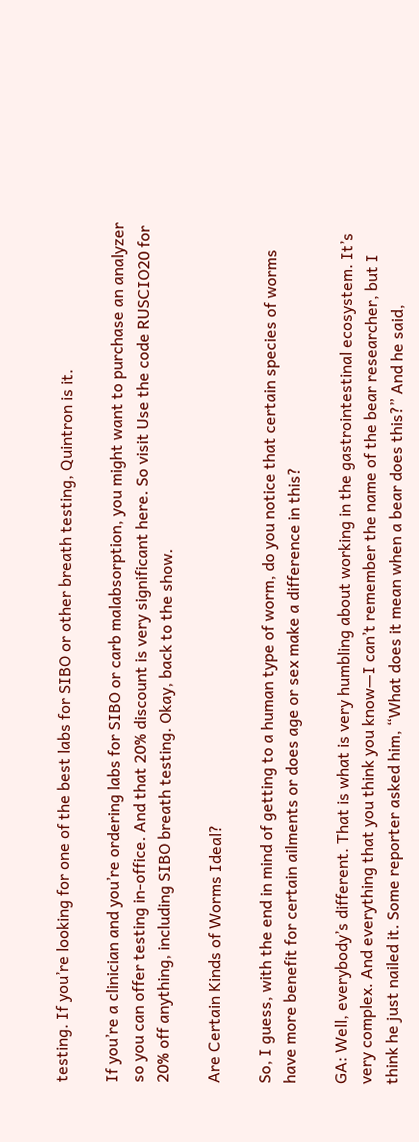testing. If you’re looking for one of the best labs for SIBO or other breath testing, Quintron is it.

If you’re a clinician and you’re ordering labs for SIBO or carb malabsorption, you might want to purchase an analyzer so you can offer testing in-office. And that 20% discount is very significant here. So visit Use the code RUSCIO20 for 20% off anything, including SIBO breath testing. Okay, back to the show.

Are Certain Kinds of Worms Ideal?

So, I guess, with the end in mind of getting to a human type of worm, do you notice that certain species of worms have more benefit for certain ailments or does age or sex make a difference in this?

GA: Well, everybody’s different. That is what is very humbling about working in the gastrointestinal ecosystem. It’s very complex. And everything that you think you know—I can’t remember the name of the bear researcher, but I think he just nailed it. Some reporter asked him, “What does it mean when a bear does this?” And he said,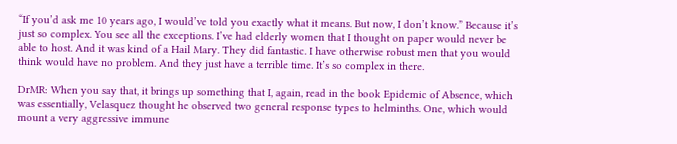“If you’d ask me 10 years ago, I would’ve told you exactly what it means. But now, I don’t know.” Because it’s just so complex. You see all the exceptions. I’ve had elderly women that I thought on paper would never be able to host. And it was kind of a Hail Mary. They did fantastic. I have otherwise robust men that you would think would have no problem. And they just have a terrible time. It’s so complex in there.

DrMR: When you say that, it brings up something that I, again, read in the book Epidemic of Absence, which was essentially, Velasquez thought he observed two general response types to helminths. One, which would mount a very aggressive immune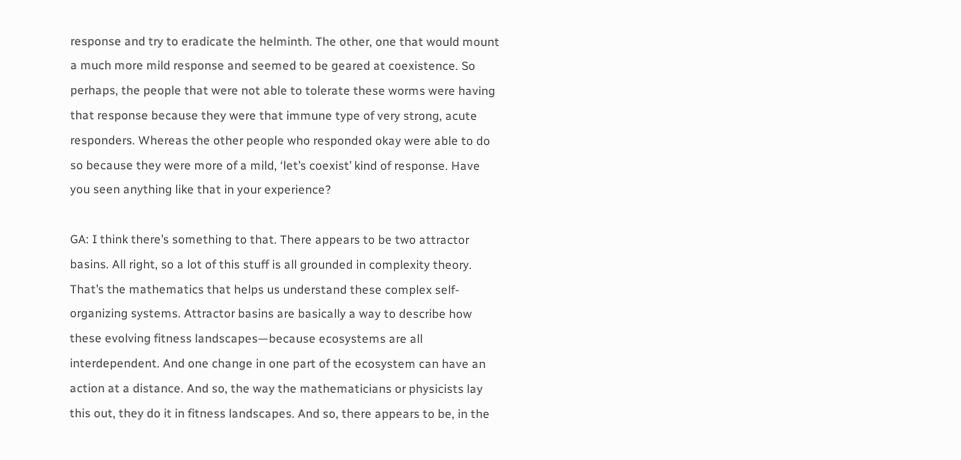response and try to eradicate the helminth. The other, one that would mount a much more mild response and seemed to be geared at coexistence. So perhaps, the people that were not able to tolerate these worms were having that response because they were that immune type of very strong, acute responders. Whereas the other people who responded okay were able to do so because they were more of a mild, ‘let’s coexist’ kind of response. Have you seen anything like that in your experience?

GA: I think there’s something to that. There appears to be two attractor basins. All right, so a lot of this stuff is all grounded in complexity theory. That’s the mathematics that helps us understand these complex self-organizing systems. Attractor basins are basically a way to describe how these evolving fitness landscapes—because ecosystems are all interdependent. And one change in one part of the ecosystem can have an action at a distance. And so, the way the mathematicians or physicists lay this out, they do it in fitness landscapes. And so, there appears to be, in the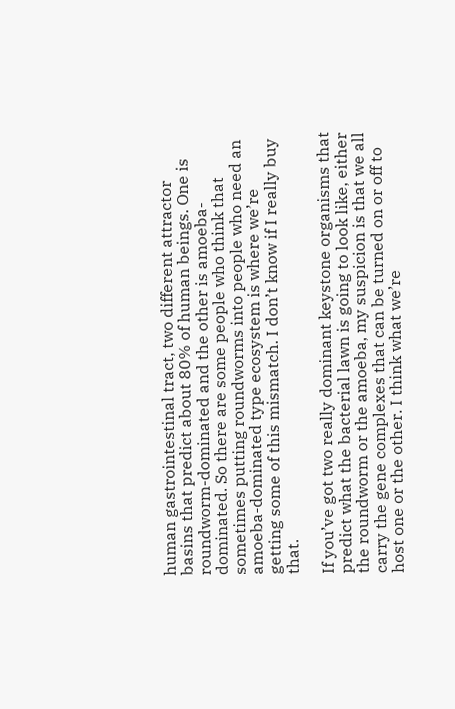human gastrointestinal tract, two different attractor basins that predict about 80% of human beings. One is roundworm-dominated and the other is amoeba-dominated. So there are some people who think that sometimes putting roundworms into people who need an amoeba-dominated type ecosystem is where we’re getting some of this mismatch. I don’t know if I really buy that.

If you’ve got two really dominant keystone organisms that predict what the bacterial lawn is going to look like, either the roundworm or the amoeba, my suspicion is that we all carry the gene complexes that can be turned on or off to host one or the other. I think what we’re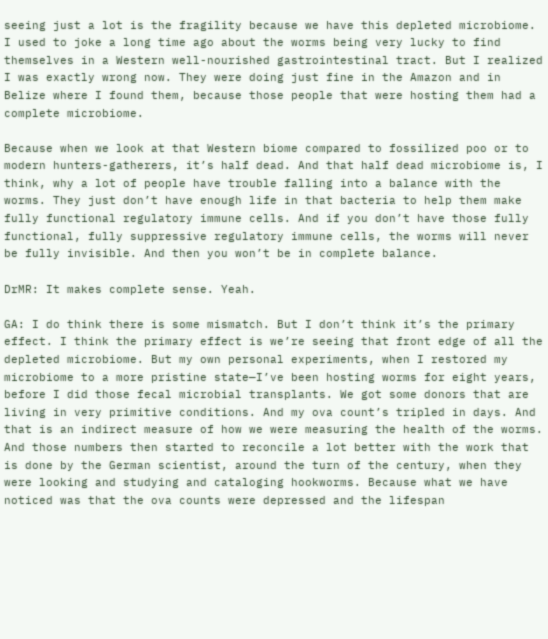seeing just a lot is the fragility because we have this depleted microbiome. I used to joke a long time ago about the worms being very lucky to find themselves in a Western well-nourished gastrointestinal tract. But I realized I was exactly wrong now. They were doing just fine in the Amazon and in Belize where I found them, because those people that were hosting them had a complete microbiome.

Because when we look at that Western biome compared to fossilized poo or to modern hunters-gatherers, it’s half dead. And that half dead microbiome is, I think, why a lot of people have trouble falling into a balance with the worms. They just don’t have enough life in that bacteria to help them make fully functional regulatory immune cells. And if you don’t have those fully functional, fully suppressive regulatory immune cells, the worms will never be fully invisible. And then you won’t be in complete balance.

DrMR: It makes complete sense. Yeah.

GA: I do think there is some mismatch. But I don’t think it’s the primary effect. I think the primary effect is we’re seeing that front edge of all the depleted microbiome. But my own personal experiments, when I restored my microbiome to a more pristine state—I’ve been hosting worms for eight years, before I did those fecal microbial transplants. We got some donors that are living in very primitive conditions. And my ova count’s tripled in days. And that is an indirect measure of how we were measuring the health of the worms. And those numbers then started to reconcile a lot better with the work that is done by the German scientist, around the turn of the century, when they were looking and studying and cataloging hookworms. Because what we have noticed was that the ova counts were depressed and the lifespan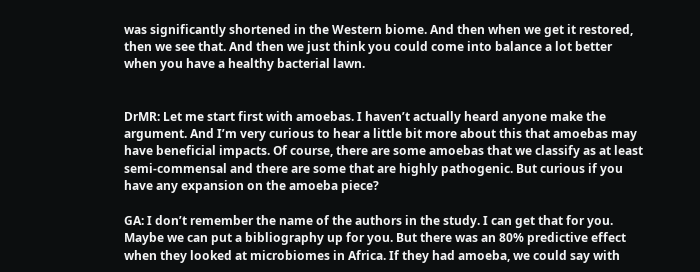was significantly shortened in the Western biome. And then when we get it restored, then we see that. And then we just think you could come into balance a lot better when you have a healthy bacterial lawn.


DrMR: Let me start first with amoebas. I haven’t actually heard anyone make the argument. And I’m very curious to hear a little bit more about this that amoebas may have beneficial impacts. Of course, there are some amoebas that we classify as at least semi-commensal and there are some that are highly pathogenic. But curious if you have any expansion on the amoeba piece?

GA: I don’t remember the name of the authors in the study. I can get that for you. Maybe we can put a bibliography up for you. But there was an 80% predictive effect when they looked at microbiomes in Africa. If they had amoeba, we could say with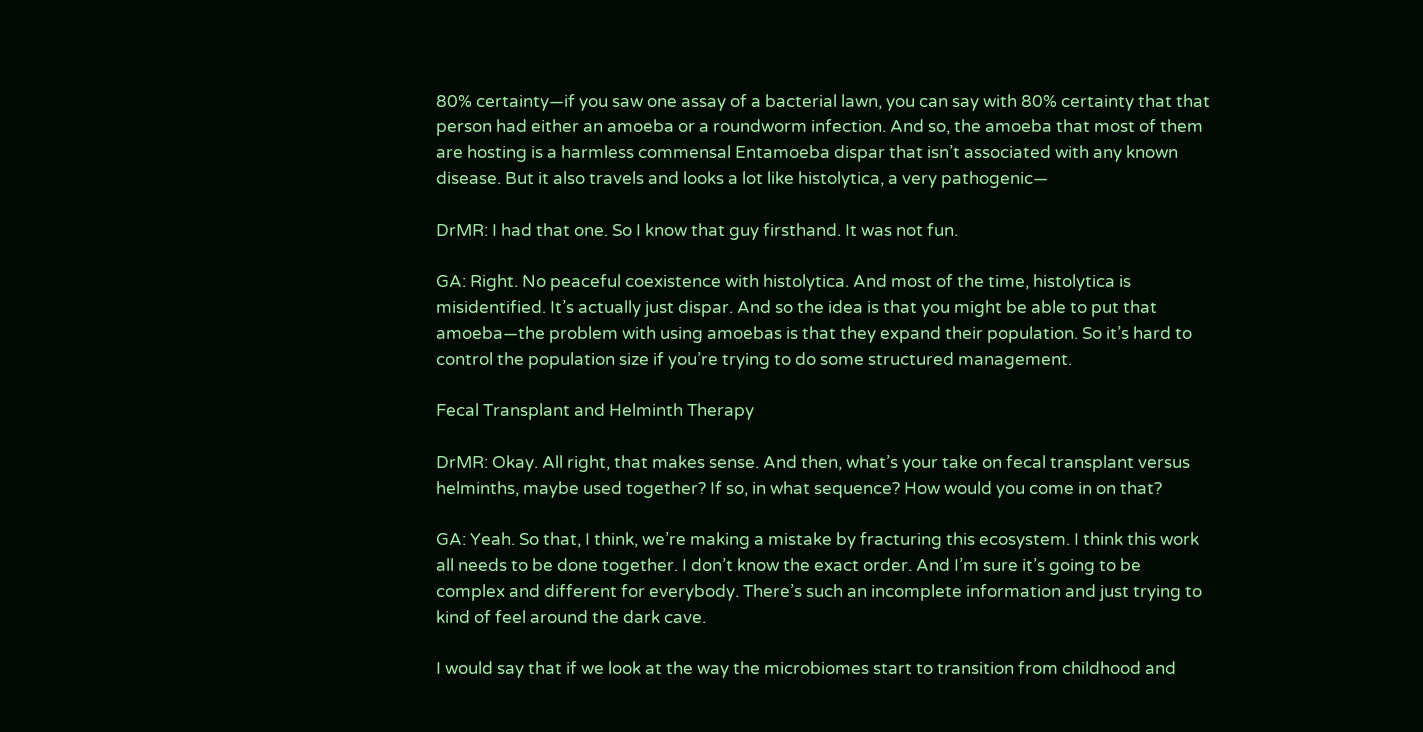80% certainty—if you saw one assay of a bacterial lawn, you can say with 80% certainty that that person had either an amoeba or a roundworm infection. And so, the amoeba that most of them are hosting is a harmless commensal Entamoeba dispar that isn’t associated with any known disease. But it also travels and looks a lot like histolytica, a very pathogenic—

DrMR: I had that one. So I know that guy firsthand. It was not fun.

GA: Right. No peaceful coexistence with histolytica. And most of the time, histolytica is misidentified. It’s actually just dispar. And so the idea is that you might be able to put that amoeba—the problem with using amoebas is that they expand their population. So it’s hard to control the population size if you’re trying to do some structured management.

Fecal Transplant and Helminth Therapy

DrMR: Okay. All right, that makes sense. And then, what’s your take on fecal transplant versus helminths, maybe used together? If so, in what sequence? How would you come in on that?

GA: Yeah. So that, I think, we’re making a mistake by fracturing this ecosystem. I think this work all needs to be done together. I don’t know the exact order. And I’m sure it’s going to be complex and different for everybody. There’s such an incomplete information and just trying to kind of feel around the dark cave.

I would say that if we look at the way the microbiomes start to transition from childhood and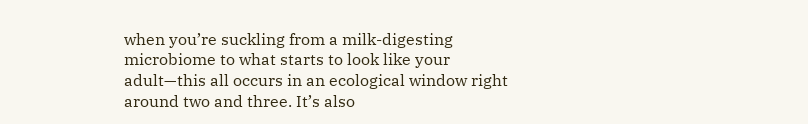when you’re suckling from a milk-digesting microbiome to what starts to look like your adult—this all occurs in an ecological window right around two and three. It’s also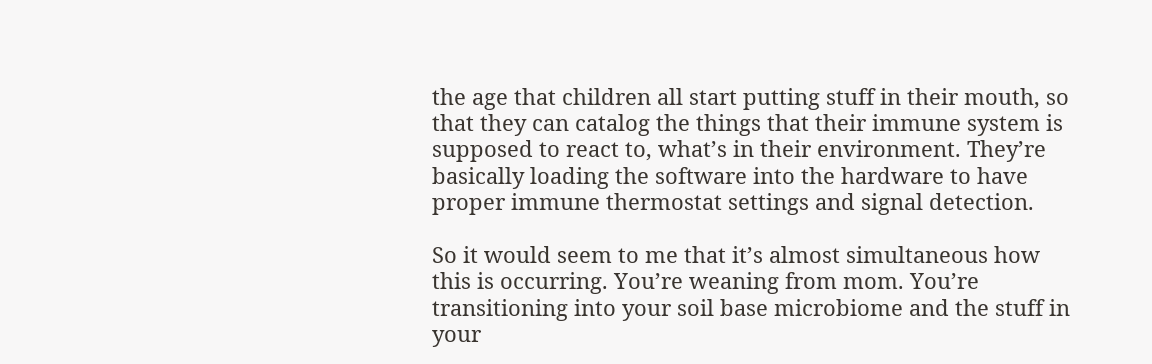the age that children all start putting stuff in their mouth, so that they can catalog the things that their immune system is supposed to react to, what’s in their environment. They’re basically loading the software into the hardware to have proper immune thermostat settings and signal detection.

So it would seem to me that it’s almost simultaneous how this is occurring. You’re weaning from mom. You’re transitioning into your soil base microbiome and the stuff in your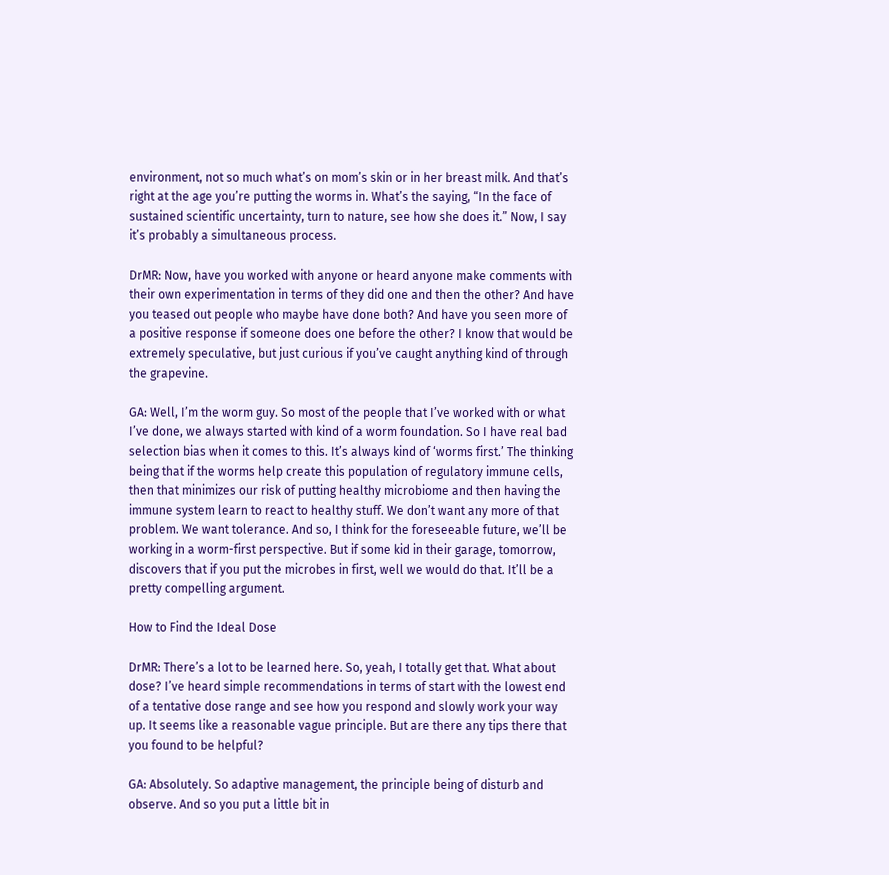environment, not so much what’s on mom’s skin or in her breast milk. And that’s right at the age you’re putting the worms in. What’s the saying, “In the face of sustained scientific uncertainty, turn to nature, see how she does it.” Now, I say it’s probably a simultaneous process.

DrMR: Now, have you worked with anyone or heard anyone make comments with their own experimentation in terms of they did one and then the other? And have you teased out people who maybe have done both? And have you seen more of a positive response if someone does one before the other? I know that would be extremely speculative, but just curious if you’ve caught anything kind of through the grapevine.

GA: Well, I’m the worm guy. So most of the people that I’ve worked with or what I’ve done, we always started with kind of a worm foundation. So I have real bad selection bias when it comes to this. It’s always kind of ‘worms first.’ The thinking being that if the worms help create this population of regulatory immune cells, then that minimizes our risk of putting healthy microbiome and then having the immune system learn to react to healthy stuff. We don’t want any more of that problem. We want tolerance. And so, I think for the foreseeable future, we’ll be working in a worm-first perspective. But if some kid in their garage, tomorrow, discovers that if you put the microbes in first, well we would do that. It’ll be a pretty compelling argument.

How to Find the Ideal Dose

DrMR: There’s a lot to be learned here. So, yeah, I totally get that. What about dose? I’ve heard simple recommendations in terms of start with the lowest end of a tentative dose range and see how you respond and slowly work your way up. It seems like a reasonable vague principle. But are there any tips there that you found to be helpful?

GA: Absolutely. So adaptive management, the principle being of disturb and observe. And so you put a little bit in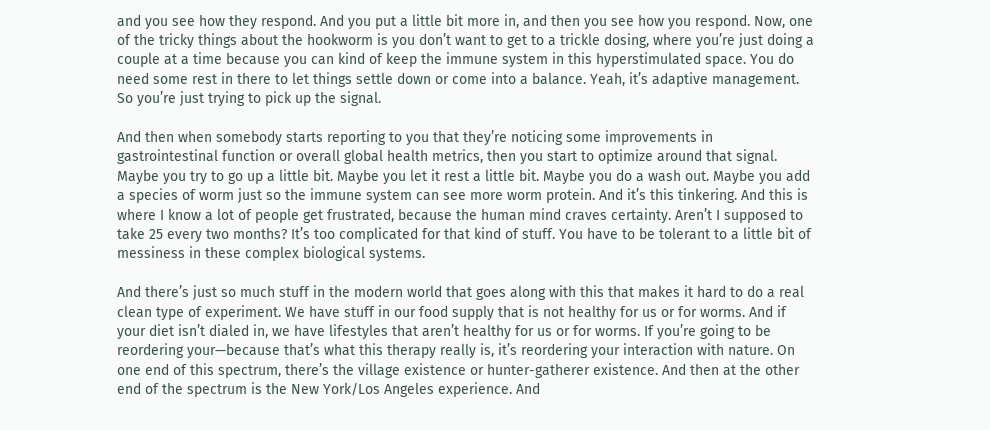and you see how they respond. And you put a little bit more in, and then you see how you respond. Now, one of the tricky things about the hookworm is you don’t want to get to a trickle dosing, where you’re just doing a couple at a time because you can kind of keep the immune system in this hyperstimulated space. You do need some rest in there to let things settle down or come into a balance. Yeah, it’s adaptive management. So you’re just trying to pick up the signal.

And then when somebody starts reporting to you that they’re noticing some improvements in gastrointestinal function or overall global health metrics, then you start to optimize around that signal. Maybe you try to go up a little bit. Maybe you let it rest a little bit. Maybe you do a wash out. Maybe you add a species of worm just so the immune system can see more worm protein. And it’s this tinkering. And this is where I know a lot of people get frustrated, because the human mind craves certainty. Aren’t I supposed to take 25 every two months? It’s too complicated for that kind of stuff. You have to be tolerant to a little bit of messiness in these complex biological systems.

And there’s just so much stuff in the modern world that goes along with this that makes it hard to do a real clean type of experiment. We have stuff in our food supply that is not healthy for us or for worms. And if your diet isn’t dialed in, we have lifestyles that aren’t healthy for us or for worms. If you’re going to be reordering your—because that’s what this therapy really is, it’s reordering your interaction with nature. On one end of this spectrum, there’s the village existence or hunter-gatherer existence. And then at the other end of the spectrum is the New York/Los Angeles experience. And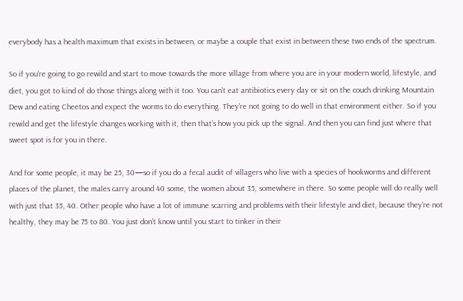everybody has a health maximum that exists in between, or maybe a couple that exist in between these two ends of the spectrum.

So if you’re going to go rewild and start to move towards the more village from where you are in your modern world, lifestyle, and diet, you got to kind of do those things along with it too. You can’t eat antibiotics every day or sit on the couch drinking Mountain Dew and eating Cheetos and expect the worms to do everything. They’re not going to do well in that environment either. So if you rewild and get the lifestyle changes working with it, then that’s how you pick up the signal. And then you can find just where that sweet spot is for you in there.

And for some people, it may be 25, 30—so if you do a fecal audit of villagers who live with a species of hookworms and different places of the planet, the males carry around 40 some, the women about 35, somewhere in there. So some people will do really well with just that 35, 40. Other people who have a lot of immune scarring and problems with their lifestyle and diet, because they’re not healthy, they may be 75 to 80. You just don’t know until you start to tinker in their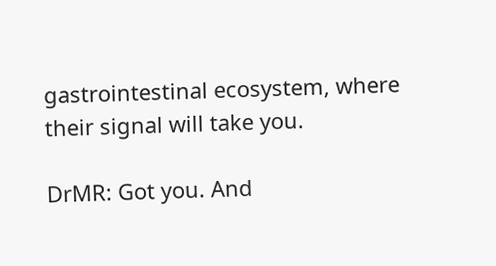gastrointestinal ecosystem, where their signal will take you.

DrMR: Got you. And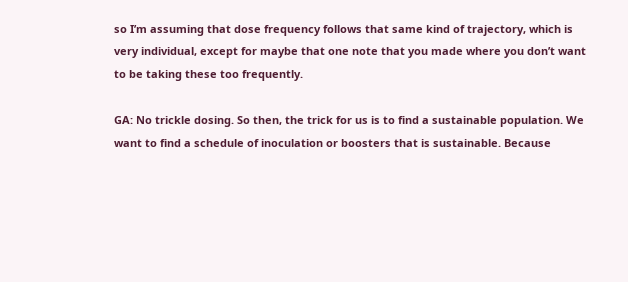so I’m assuming that dose frequency follows that same kind of trajectory, which is very individual, except for maybe that one note that you made where you don’t want to be taking these too frequently.

GA: No trickle dosing. So then, the trick for us is to find a sustainable population. We want to find a schedule of inoculation or boosters that is sustainable. Because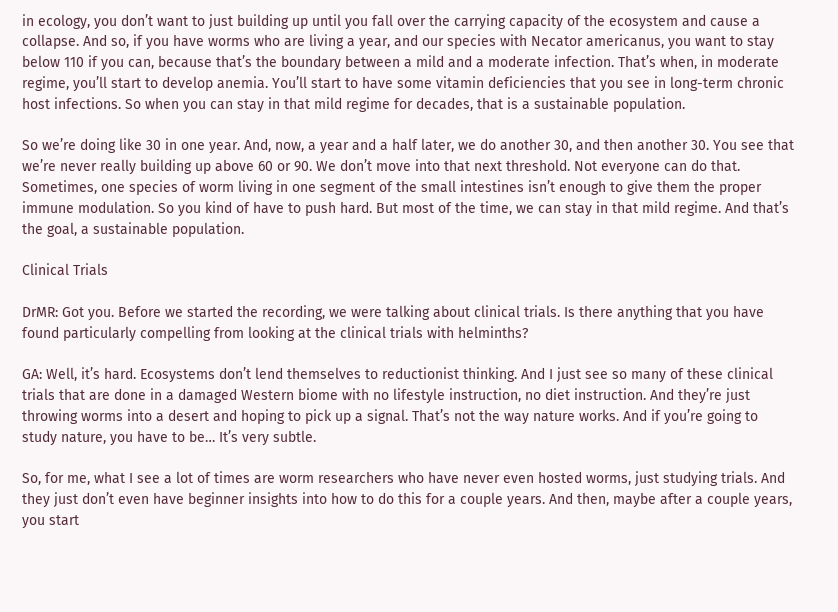in ecology, you don’t want to just building up until you fall over the carrying capacity of the ecosystem and cause a collapse. And so, if you have worms who are living a year, and our species with Necator americanus, you want to stay below 110 if you can, because that’s the boundary between a mild and a moderate infection. That’s when, in moderate regime, you’ll start to develop anemia. You’ll start to have some vitamin deficiencies that you see in long-term chronic host infections. So when you can stay in that mild regime for decades, that is a sustainable population.

So we’re doing like 30 in one year. And, now, a year and a half later, we do another 30, and then another 30. You see that we’re never really building up above 60 or 90. We don’t move into that next threshold. Not everyone can do that. Sometimes, one species of worm living in one segment of the small intestines isn’t enough to give them the proper immune modulation. So you kind of have to push hard. But most of the time, we can stay in that mild regime. And that’s the goal, a sustainable population.

Clinical Trials

DrMR: Got you. Before we started the recording, we were talking about clinical trials. Is there anything that you have found particularly compelling from looking at the clinical trials with helminths?

GA: Well, it’s hard. Ecosystems don’t lend themselves to reductionist thinking. And I just see so many of these clinical trials that are done in a damaged Western biome with no lifestyle instruction, no diet instruction. And they’re just throwing worms into a desert and hoping to pick up a signal. That’s not the way nature works. And if you’re going to study nature, you have to be… It’s very subtle.

So, for me, what I see a lot of times are worm researchers who have never even hosted worms, just studying trials. And they just don’t even have beginner insights into how to do this for a couple years. And then, maybe after a couple years, you start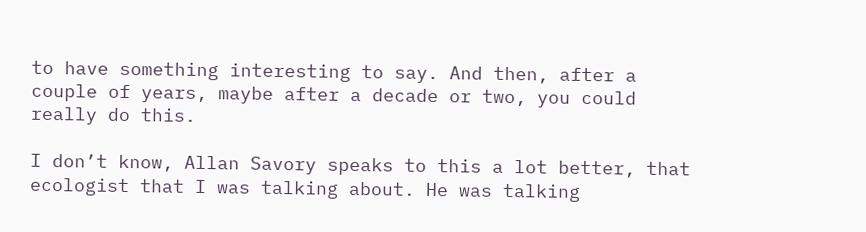to have something interesting to say. And then, after a couple of years, maybe after a decade or two, you could really do this.

I don’t know, Allan Savory speaks to this a lot better, that ecologist that I was talking about. He was talking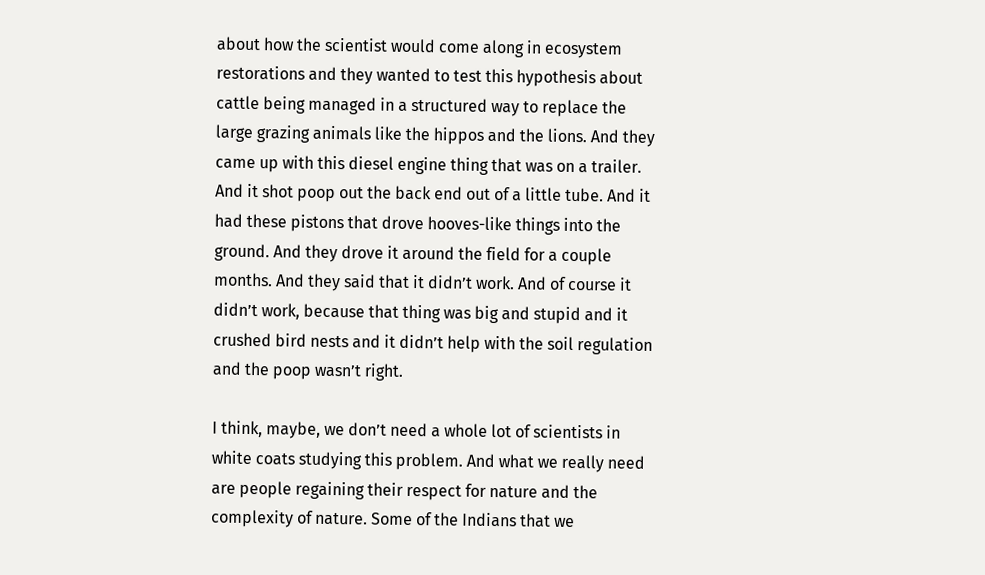about how the scientist would come along in ecosystem restorations and they wanted to test this hypothesis about cattle being managed in a structured way to replace the large grazing animals like the hippos and the lions. And they came up with this diesel engine thing that was on a trailer. And it shot poop out the back end out of a little tube. And it had these pistons that drove hooves-like things into the ground. And they drove it around the field for a couple months. And they said that it didn’t work. And of course it didn’t work, because that thing was big and stupid and it crushed bird nests and it didn’t help with the soil regulation and the poop wasn’t right.

I think, maybe, we don’t need a whole lot of scientists in white coats studying this problem. And what we really need are people regaining their respect for nature and the complexity of nature. Some of the Indians that we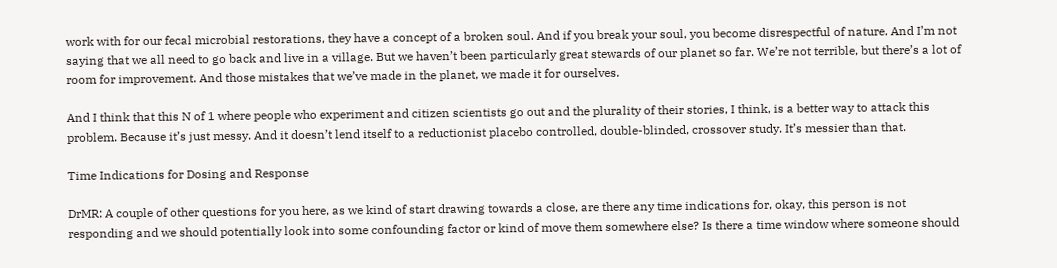work with for our fecal microbial restorations, they have a concept of a broken soul. And if you break your soul, you become disrespectful of nature. And I’m not saying that we all need to go back and live in a village. But we haven’t been particularly great stewards of our planet so far. We’re not terrible, but there’s a lot of room for improvement. And those mistakes that we’ve made in the planet, we made it for ourselves.

And I think that this N of 1 where people who experiment and citizen scientists go out and the plurality of their stories, I think, is a better way to attack this problem. Because it’s just messy. And it doesn’t lend itself to a reductionist placebo controlled, double-blinded, crossover study. It’s messier than that.

Time Indications for Dosing and Response

DrMR: A couple of other questions for you here, as we kind of start drawing towards a close, are there any time indications for, okay, this person is not responding and we should potentially look into some confounding factor or kind of move them somewhere else? Is there a time window where someone should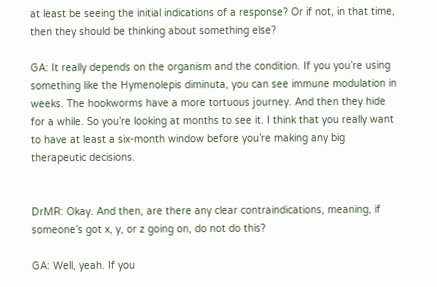at least be seeing the initial indications of a response? Or if not, in that time, then they should be thinking about something else?

GA: It really depends on the organism and the condition. If you you’re using something like the Hymenolepis diminuta, you can see immune modulation in weeks. The hookworms have a more tortuous journey. And then they hide for a while. So you’re looking at months to see it. I think that you really want to have at least a six-month window before you’re making any big therapeutic decisions.


DrMR: Okay. And then, are there any clear contraindications, meaning, if someone’s got x, y, or z going on, do not do this?

GA: Well, yeah. If you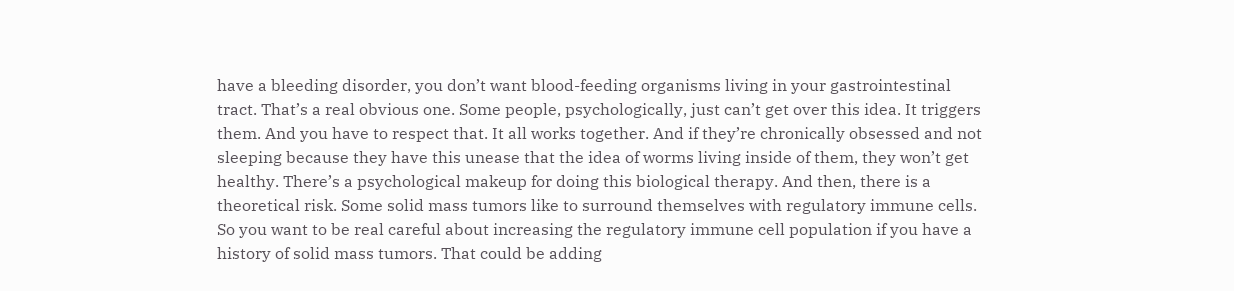have a bleeding disorder, you don’t want blood-feeding organisms living in your gastrointestinal tract. That’s a real obvious one. Some people, psychologically, just can’t get over this idea. It triggers them. And you have to respect that. It all works together. And if they’re chronically obsessed and not sleeping because they have this unease that the idea of worms living inside of them, they won’t get healthy. There’s a psychological makeup for doing this biological therapy. And then, there is a theoretical risk. Some solid mass tumors like to surround themselves with regulatory immune cells. So you want to be real careful about increasing the regulatory immune cell population if you have a history of solid mass tumors. That could be adding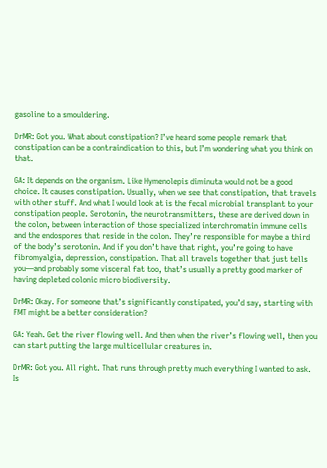gasoline to a smouldering.

DrMR: Got you. What about constipation? I’ve heard some people remark that constipation can be a contraindication to this, but I’m wondering what you think on that.

GA: It depends on the organism. Like Hymenolepis diminuta would not be a good choice. It causes constipation. Usually, when we see that constipation, that travels with other stuff. And what I would look at is the fecal microbial transplant to your constipation people. Serotonin, the neurotransmitters, these are derived down in the colon, between interaction of those specialized interchromatin immune cells and the endospores that reside in the colon. They’re responsible for maybe a third of the body’s serotonin. And if you don’t have that right, you’re going to have fibromyalgia, depression, constipation. That all travels together that just tells you—and probably some visceral fat too, that’s usually a pretty good marker of having depleted colonic micro biodiversity.

DrMR: Okay. For someone that’s significantly constipated, you’d say, starting with FMT might be a better consideration?

GA: Yeah. Get the river flowing well. And then when the river’s flowing well, then you can start putting the large multicellular creatures in.

DrMR: Got you. All right. That runs through pretty much everything I wanted to ask. Is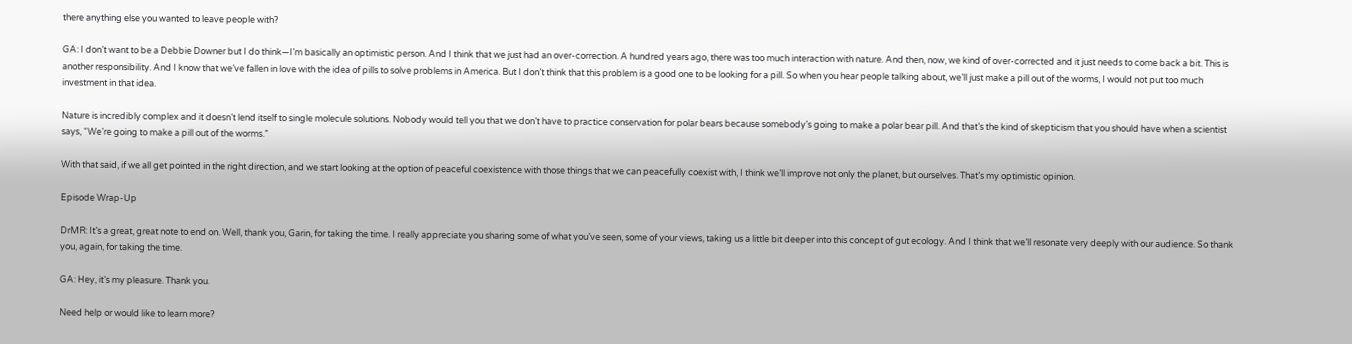there anything else you wanted to leave people with?

GA: I don’t want to be a Debbie Downer but I do think—I’m basically an optimistic person. And I think that we just had an over-correction. A hundred years ago, there was too much interaction with nature. And then, now, we kind of over-corrected and it just needs to come back a bit. This is another responsibility. And I know that we’ve fallen in love with the idea of pills to solve problems in America. But I don’t think that this problem is a good one to be looking for a pill. So when you hear people talking about, we’ll just make a pill out of the worms, I would not put too much investment in that idea.

Nature is incredibly complex and it doesn’t lend itself to single molecule solutions. Nobody would tell you that we don’t have to practice conservation for polar bears because somebody’s going to make a polar bear pill. And that’s the kind of skepticism that you should have when a scientist says, “We’re going to make a pill out of the worms.”

With that said, if we all get pointed in the right direction, and we start looking at the option of peaceful coexistence with those things that we can peacefully coexist with, I think we’ll improve not only the planet, but ourselves. That’s my optimistic opinion.

Episode Wrap-Up

DrMR: It’s a great, great note to end on. Well, thank you, Garin, for taking the time. I really appreciate you sharing some of what you’ve seen, some of your views, taking us a little bit deeper into this concept of gut ecology. And I think that we’ll resonate very deeply with our audience. So thank you, again, for taking the time.

GA: Hey, it’s my pleasure. Thank you.

Need help or would like to learn more?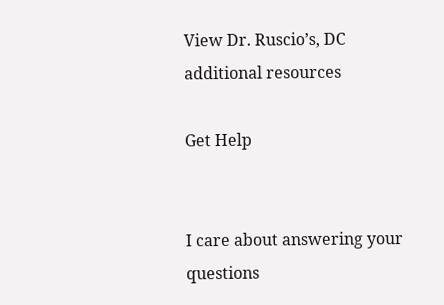View Dr. Ruscio’s, DC additional resources

Get Help


I care about answering your questions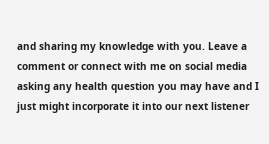and sharing my knowledge with you. Leave a comment or connect with me on social media asking any health question you may have and I just might incorporate it into our next listener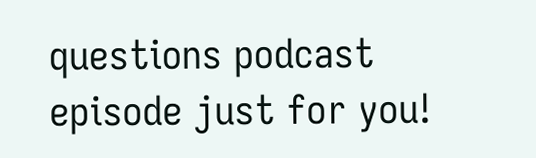questions podcast episode just for you!